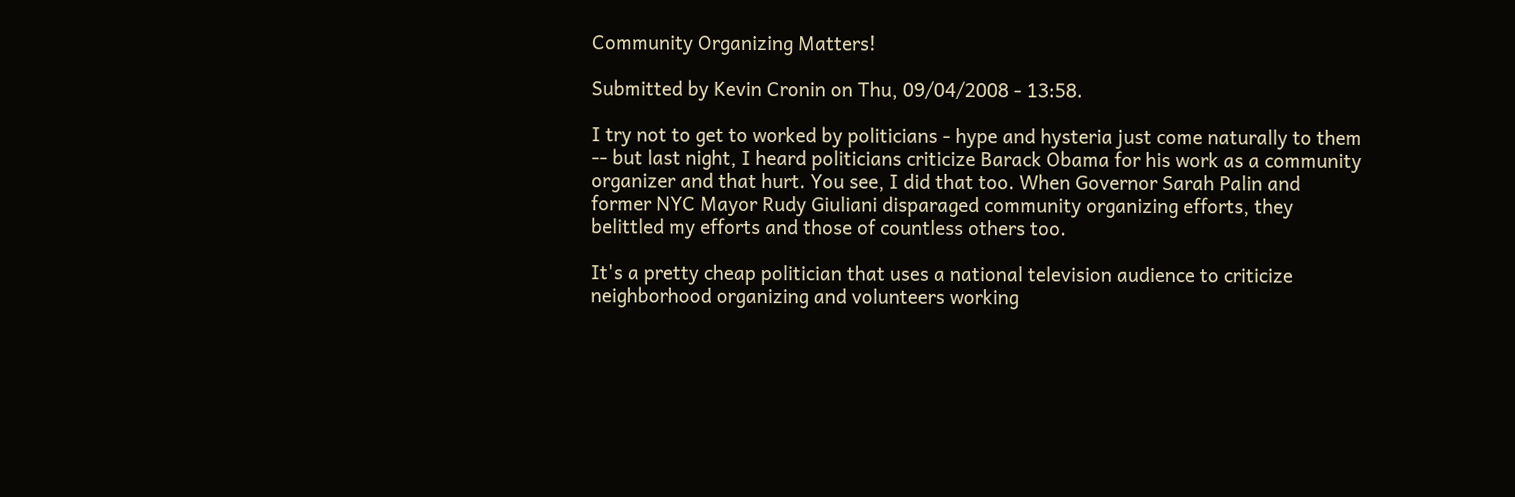Community Organizing Matters!

Submitted by Kevin Cronin on Thu, 09/04/2008 - 13:58.

I try not to get to worked by politicians - hype and hysteria just come naturally to them -- but last night, I heard politicians criticize Barack Obama for his work as a community organizer and that hurt. You see, I did that too. When Governor Sarah Palin and former NYC Mayor Rudy Giuliani disparaged community organizing efforts, they belittled my efforts and those of countless others too.

It's a pretty cheap politician that uses a national television audience to criticize neighborhood organizing and volunteers working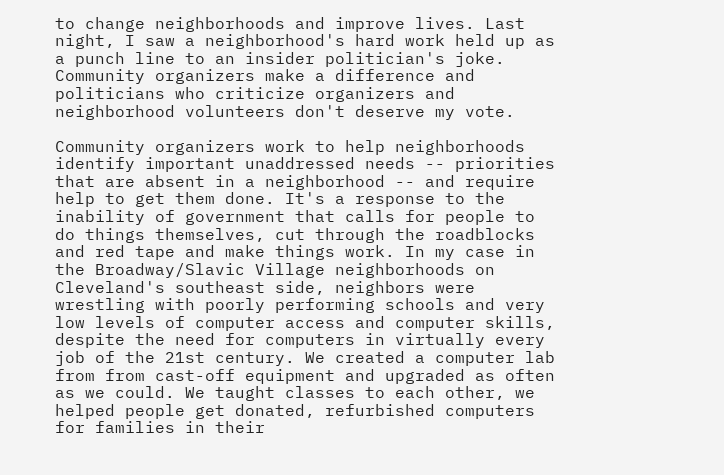to change neighborhoods and improve lives. Last night, I saw a neighborhood's hard work held up as a punch line to an insider politician's joke. Community organizers make a difference and politicians who criticize organizers and neighborhood volunteers don't deserve my vote.

Community organizers work to help neighborhoods identify important unaddressed needs -- priorities that are absent in a neighborhood -- and require help to get them done. It's a response to the inability of government that calls for people to do things themselves, cut through the roadblocks and red tape and make things work. In my case in the Broadway/Slavic Village neighborhoods on Cleveland's southeast side, neighbors were wrestling with poorly performing schools and very low levels of computer access and computer skills, despite the need for computers in virtually every job of the 21st century. We created a computer lab from from cast-off equipment and upgraded as often as we could. We taught classes to each other, we helped people get donated, refurbished computers for families in their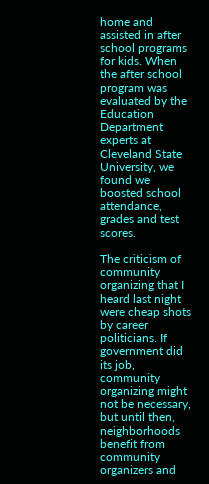home and assisted in after school programs for kids. When the after school program was evaluated by the Education Department experts at Cleveland State University, we found we boosted school attendance, grades and test scores.

The criticism of community organizing that I heard last night were cheap shots by career politicians. If government did its job, community organizing might not be necessary, but until then, neighborhoods benefit from community organizers and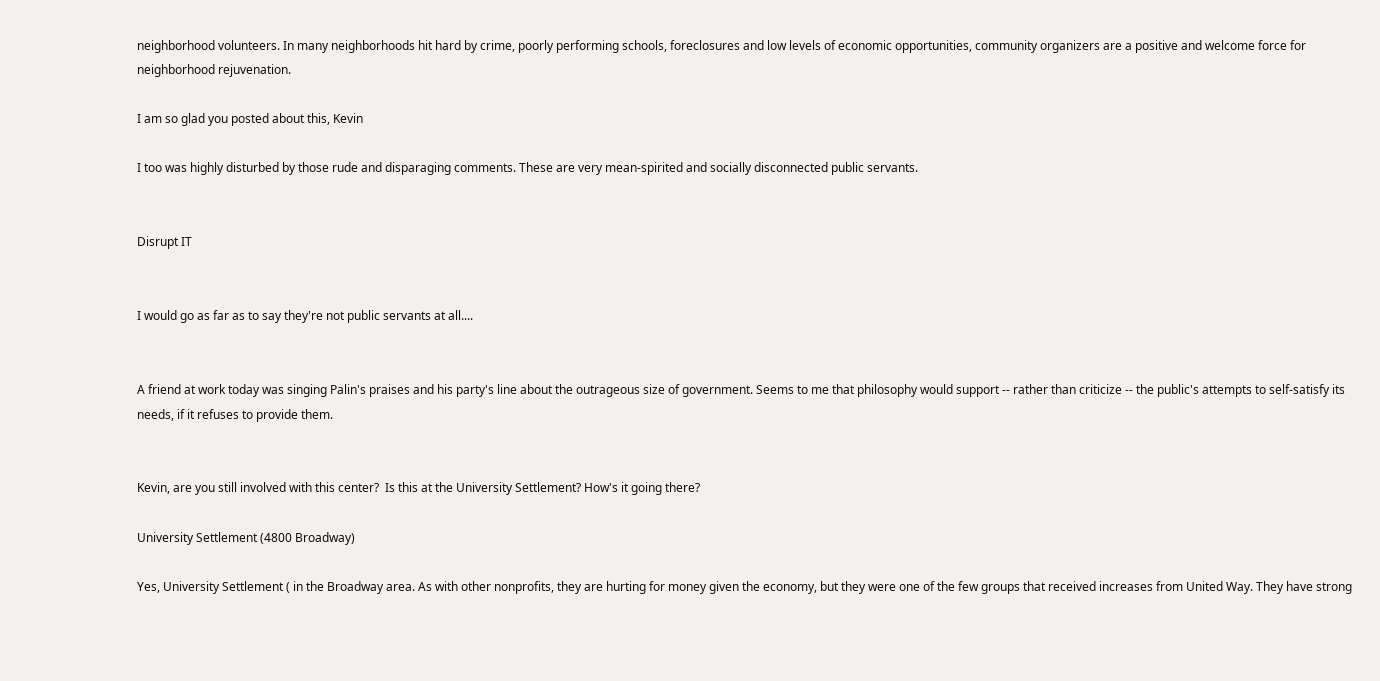neighborhood volunteers. In many neighborhoods hit hard by crime, poorly performing schools, foreclosures and low levels of economic opportunities, community organizers are a positive and welcome force for neighborhood rejuvenation.

I am so glad you posted about this, Kevin

I too was highly disturbed by those rude and disparaging comments. These are very mean-spirited and socially disconnected public servants.


Disrupt IT


I would go as far as to say they're not public servants at all....


A friend at work today was singing Palin's praises and his party's line about the outrageous size of government. Seems to me that philosophy would support -- rather than criticize -- the public's attempts to self-satisfy its needs, if it refuses to provide them.


Kevin, are you still involved with this center?  Is this at the University Settlement? How's it going there?

University Settlement (4800 Broadway)

Yes, University Settlement ( in the Broadway area. As with other nonprofits, they are hurting for money given the economy, but they were one of the few groups that received increases from United Way. They have strong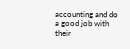accounting and do a good job with their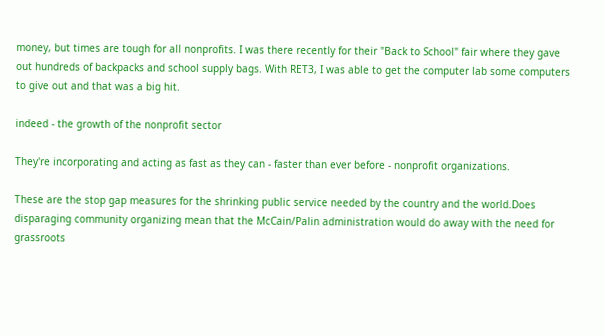money, but times are tough for all nonprofits. I was there recently for their "Back to School" fair where they gave out hundreds of backpacks and school supply bags. With RET3, I was able to get the computer lab some computers to give out and that was a big hit.

indeed - the growth of the nonprofit sector

They're incorporating and acting as fast as they can - faster than ever before - nonprofit organizations.

These are the stop gap measures for the shrinking public service needed by the country and the world.Does disparaging community organizing mean that the McCain/Palin administration would do away with the need for grassroots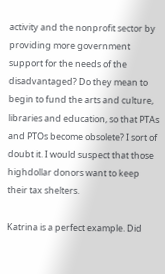activity and the nonprofit sector by providing more government support for the needs of the disadvantaged? Do they mean to begin to fund the arts and culture, libraries and education, so that PTAs and PTOs become obsolete? I sort of doubt it. I would suspect that those highdollar donors want to keep their tax shelters.

Katrina is a perfect example. Did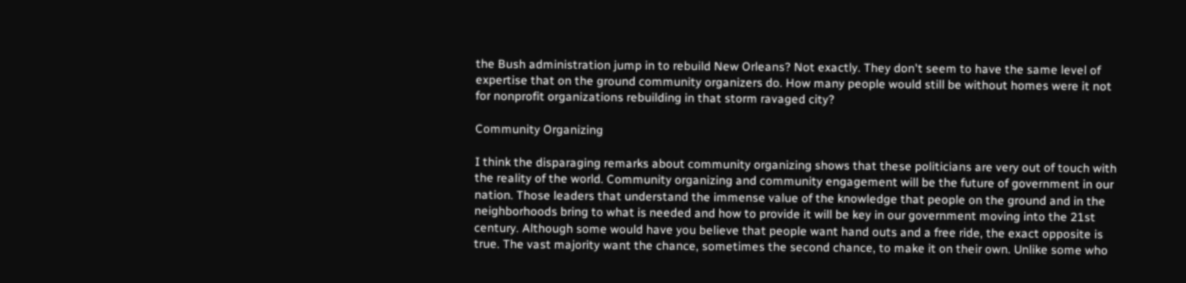the Bush administration jump in to rebuild New Orleans? Not exactly. They don't seem to have the same level of expertise that on the ground community organizers do. How many people would still be without homes were it not for nonprofit organizations rebuilding in that storm ravaged city?

Community Organizing

I think the disparaging remarks about community organizing shows that these politicians are very out of touch with the reality of the world. Community organizing and community engagement will be the future of government in our nation. Those leaders that understand the immense value of the knowledge that people on the ground and in the neighborhoods bring to what is needed and how to provide it will be key in our government moving into the 21st century. Although some would have you believe that people want hand outs and a free ride, the exact opposite is true. The vast majority want the chance, sometimes the second chance, to make it on their own. Unlike some who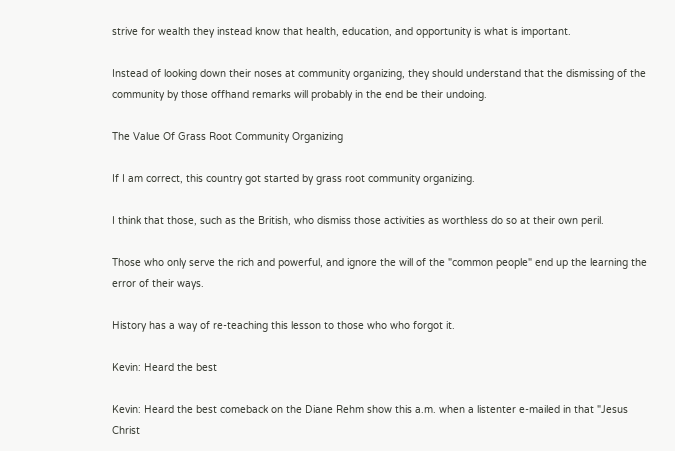strive for wealth they instead know that health, education, and opportunity is what is important.

Instead of looking down their noses at community organizing, they should understand that the dismissing of the community by those offhand remarks will probably in the end be their undoing.

The Value Of Grass Root Community Organizing

If I am correct, this country got started by grass root community organizing.

I think that those, such as the British, who dismiss those activities as worthless do so at their own peril.

Those who only serve the rich and powerful, and ignore the will of the "common people" end up the learning the error of their ways.

History has a way of re-teaching this lesson to those who who forgot it.

Kevin: Heard the best

Kevin: Heard the best comeback on the Diane Rehm show this a.m. when a listenter e-mailed in that "Jesus Christ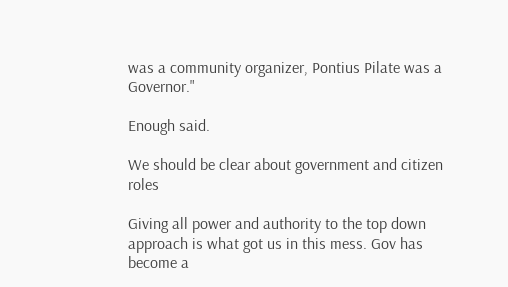was a community organizer, Pontius Pilate was a Governor."

Enough said.

We should be clear about government and citizen roles

Giving all power and authority to the top down approach is what got us in this mess. Gov has become a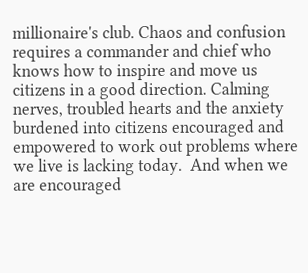millionaire's club. Chaos and confusion requires a commander and chief who knows how to inspire and move us citizens in a good direction. Calming nerves, troubled hearts and the anxiety burdened into citizens encouraged and empowered to work out problems where we live is lacking today.  And when we are encouraged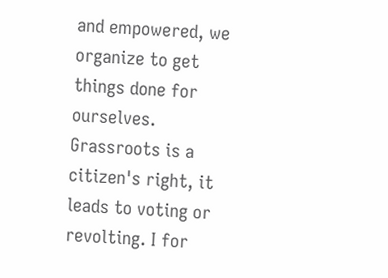and empowered, we organize to get things done for ourselves. Grassroots is a citizen's right, it leads to voting or revolting. I for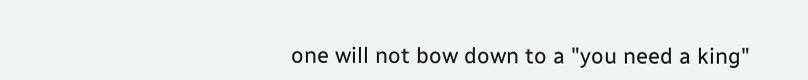one will not bow down to a "you need a king"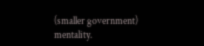(smaller government) mentality.